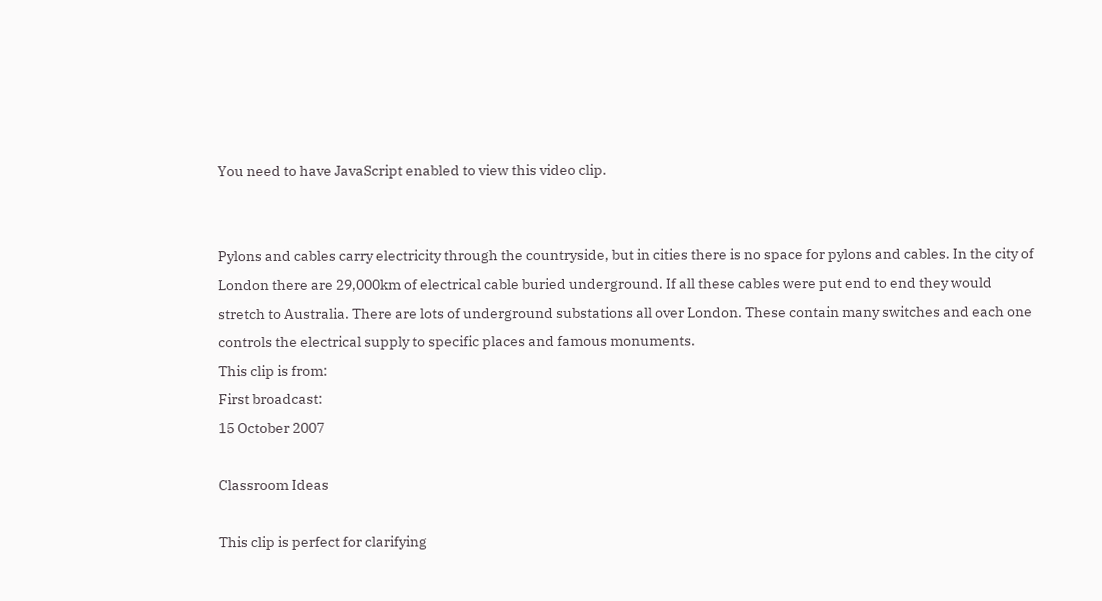You need to have JavaScript enabled to view this video clip.


Pylons and cables carry electricity through the countryside, but in cities there is no space for pylons and cables. In the city of London there are 29,000km of electrical cable buried underground. If all these cables were put end to end they would stretch to Australia. There are lots of underground substations all over London. These contain many switches and each one controls the electrical supply to specific places and famous monuments.
This clip is from:
First broadcast:
15 October 2007

Classroom Ideas

This clip is perfect for clarifying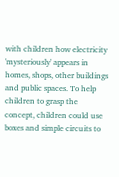with children how electricity 'mysteriously' appears in homes, shops, other buildings and public spaces. To help children to grasp the concept, children could use boxes and simple circuits to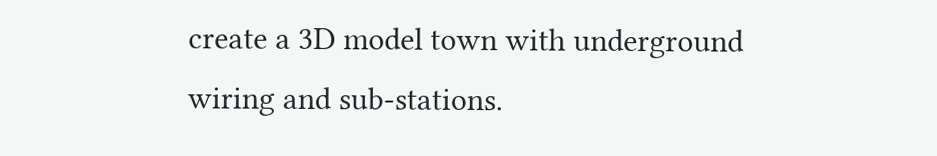create a 3D model town with underground wiring and sub-stations.